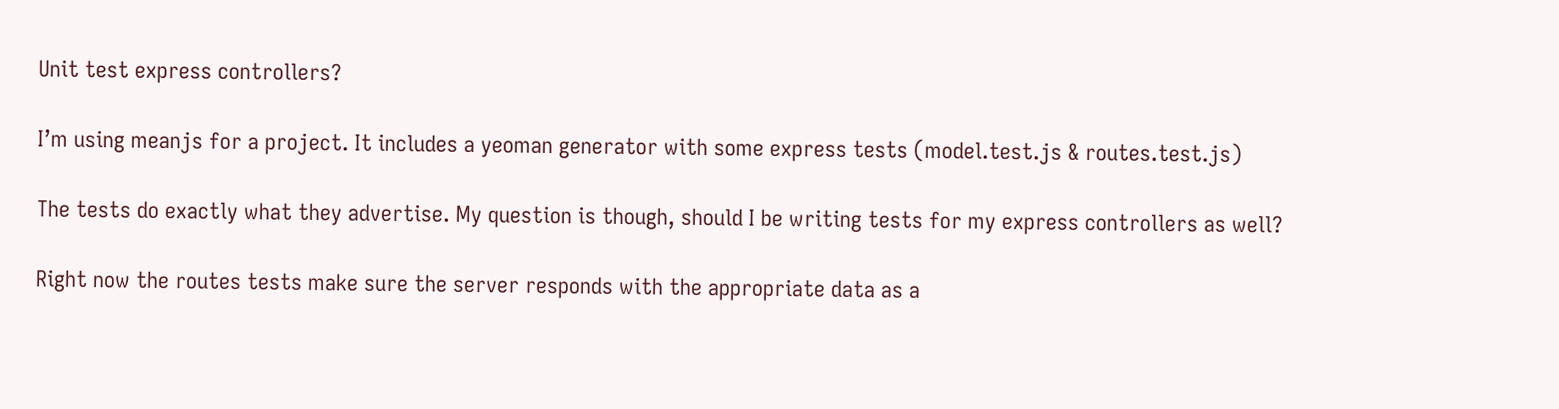Unit test express controllers?

I’m using meanjs for a project. It includes a yeoman generator with some express tests (model.test.js & routes.test.js)

The tests do exactly what they advertise. My question is though, should I be writing tests for my express controllers as well?

Right now the routes tests make sure the server responds with the appropriate data as a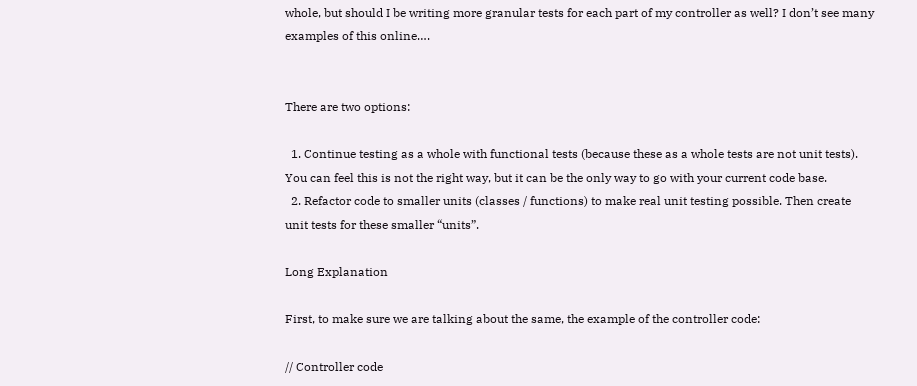whole, but should I be writing more granular tests for each part of my controller as well? I don’t see many examples of this online….


There are two options:

  1. Continue testing as a whole with functional tests (because these as a whole tests are not unit tests). You can feel this is not the right way, but it can be the only way to go with your current code base.
  2. Refactor code to smaller units (classes / functions) to make real unit testing possible. Then create unit tests for these smaller “units”.

Long Explanation

First, to make sure we are talking about the same, the example of the controller code:

// Controller code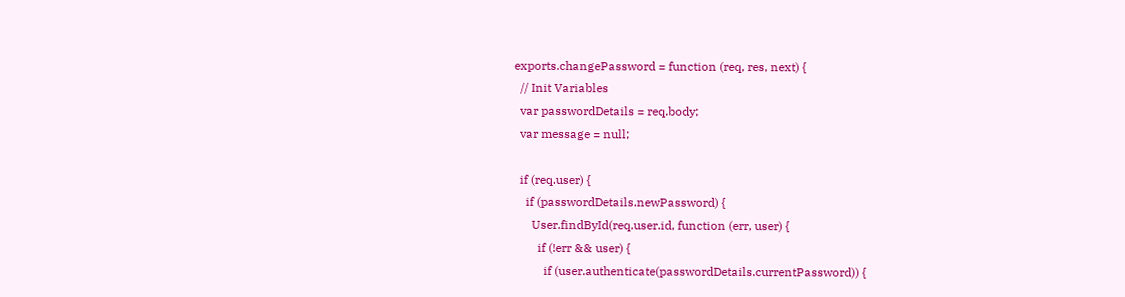exports.changePassword = function (req, res, next) {
  // Init Variables
  var passwordDetails = req.body;
  var message = null;

  if (req.user) {
    if (passwordDetails.newPassword) {
      User.findById(req.user.id, function (err, user) {
        if (!err && user) {
          if (user.authenticate(passwordDetails.currentPassword)) {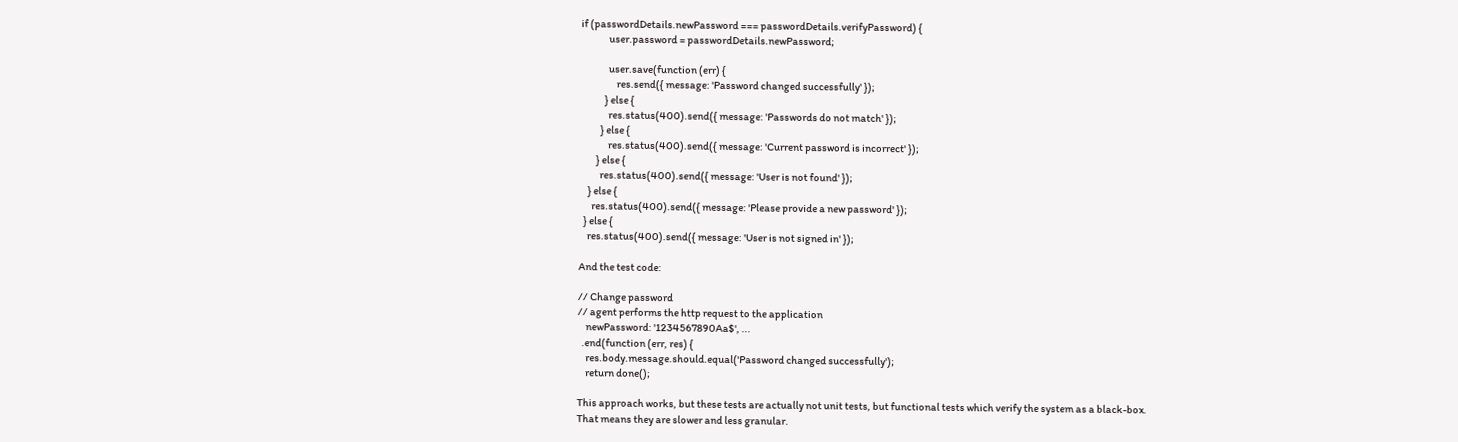if (passwordDetails.newPassword === passwordDetails.verifyPassword) {
              user.password = passwordDetails.newPassword;

              user.save(function (err) {
                  res.send({ message: 'Password changed successfully' });
            } else {
              res.status(400).send({ message: 'Passwords do not match' });
          } else {
              res.status(400).send({ message: 'Current password is incorrect' });
        } else {
          res.status(400).send({ message: 'User is not found' });
    } else {
      res.status(400).send({ message: 'Please provide a new password' });
  } else {
    res.status(400).send({ message: 'User is not signed in' });

And the test code:

// Change password
// agent performs the http request to the application
    newPassword: '1234567890Aa$', ...
  .end(function (err, res) {
    res.body.message.should.equal('Password changed successfully');
    return done();

This approach works, but these tests are actually not unit tests, but functional tests which verify the system as a black-box.
That means they are slower and less granular.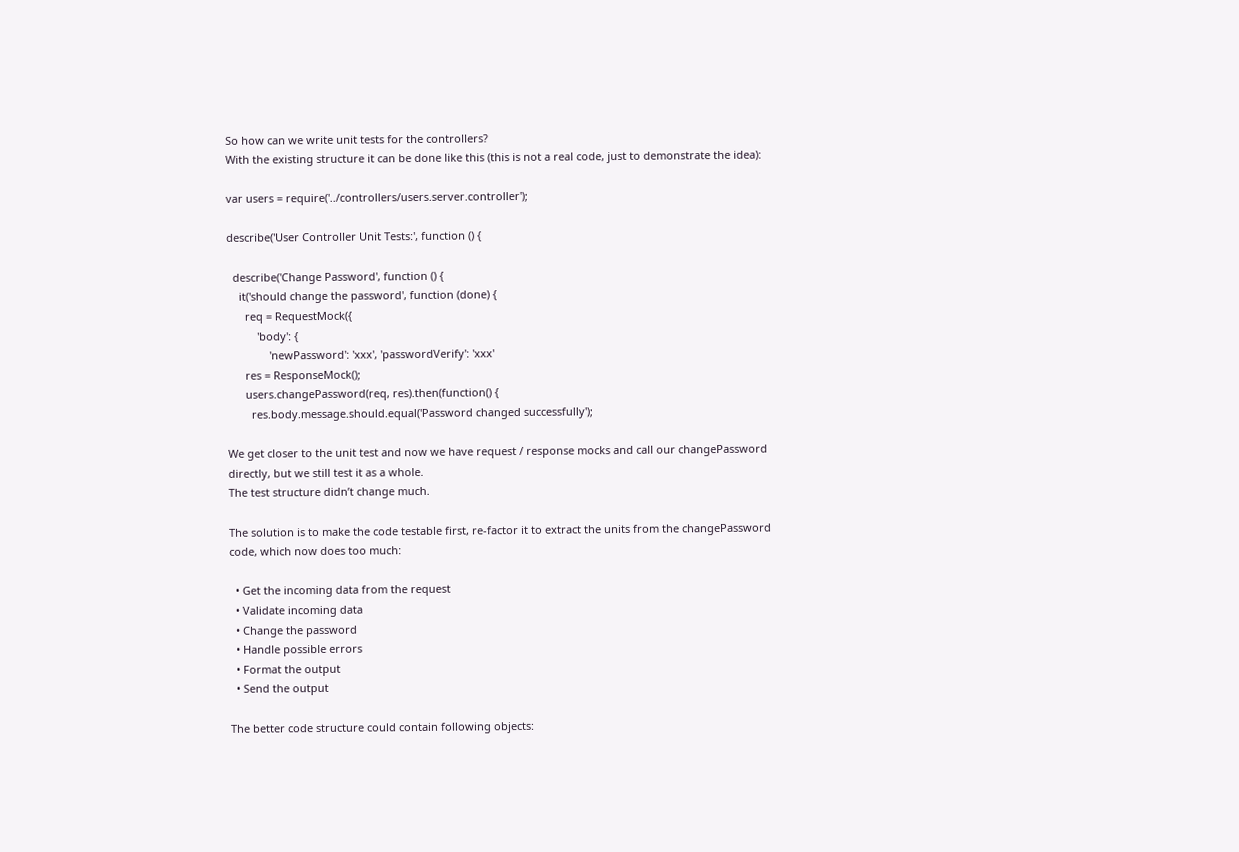So how can we write unit tests for the controllers?
With the existing structure it can be done like this (this is not a real code, just to demonstrate the idea):

var users = require('../controllers/users.server.controller');

describe('User Controller Unit Tests:', function () {

  describe('Change Password', function () {
    it('should change the password', function (done) {
      req = RequestMock({
          'body': {
              'newPassword': 'xxx', 'passwordVerify': 'xxx'
      res = ResponseMock();
      users.changePassword(req, res).then(function() {
        res.body.message.should.equal('Password changed successfully');

We get closer to the unit test and now we have request / response mocks and call our changePassword directly, but we still test it as a whole.
The test structure didn’t change much.

The solution is to make the code testable first, re-factor it to extract the units from the changePassword code, which now does too much:

  • Get the incoming data from the request
  • Validate incoming data
  • Change the password
  • Handle possible errors
  • Format the output
  • Send the output

The better code structure could contain following objects: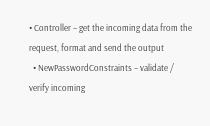• Controller – get the incoming data from the request, format and send the output
  • NewPasswordConstraints – validate / verify incoming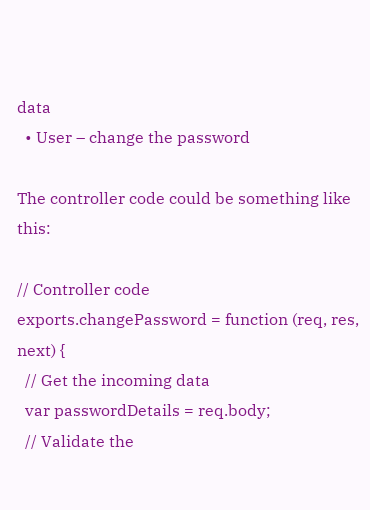data
  • User – change the password

The controller code could be something like this:

// Controller code
exports.changePassword = function (req, res, next) {
  // Get the incoming data
  var passwordDetails = req.body;
  // Validate the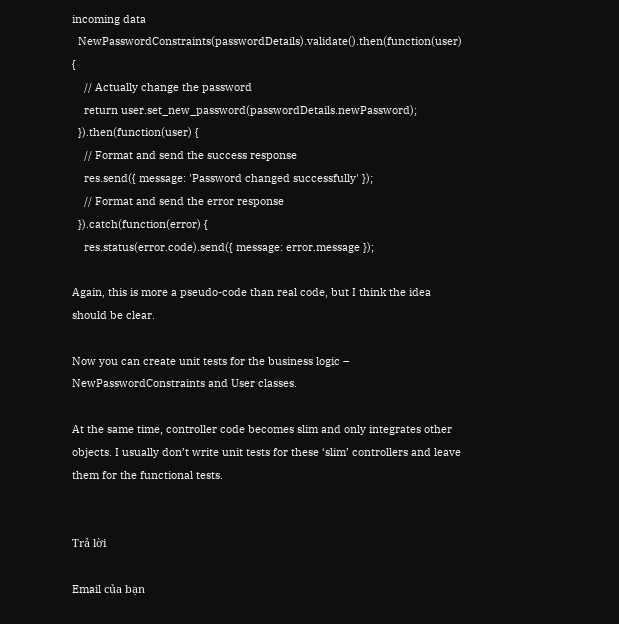incoming data
  NewPasswordConstraints(passwordDetails).validate().then(function(user) {
    // Actually change the password
    return user.set_new_password(passwordDetails.newPassword);
  }).then(function(user) {
    // Format and send the success response
    res.send({ message: 'Password changed successfully' });
    // Format and send the error response
  }).catch(function(error) {
    res.status(error.code).send({ message: error.message });

Again, this is more a pseudo-code than real code, but I think the idea should be clear.

Now you can create unit tests for the business logic – NewPasswordConstraints and User classes.

At the same time, controller code becomes slim and only integrates other objects. I usually don’t write unit tests for these ‘slim’ controllers and leave them for the functional tests.


Trả lời

Email của bạn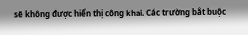sẽ không được hiển thị công khai. Các trường bắt buộc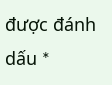được đánh dấu *